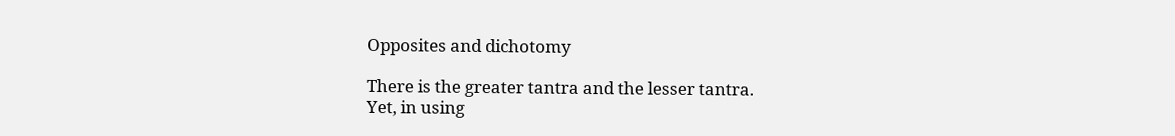Opposites and dichotomy

There is the greater tantra and the lesser tantra.
Yet, in using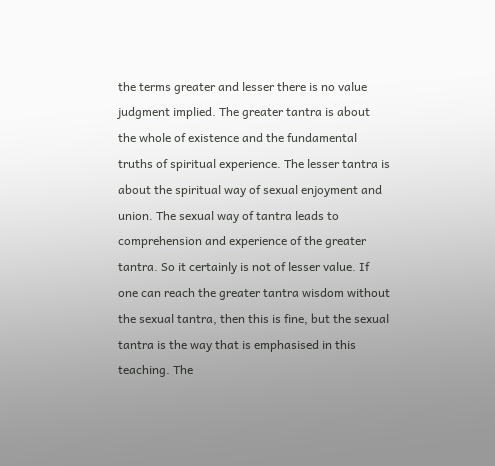the terms greater and lesser there is no value judgment implied. The greater tantra is about the whole of existence and the fundamental truths of spiritual experience. The lesser tantra is about the spiritual way of sexual enjoyment and union. The sexual way of tantra leads to comprehension and experience of the greater tantra. So it certainly is not of lesser value. If one can reach the greater tantra wisdom without the sexual tantra, then this is fine, but the sexual tantra is the way that is emphasised in this teaching. The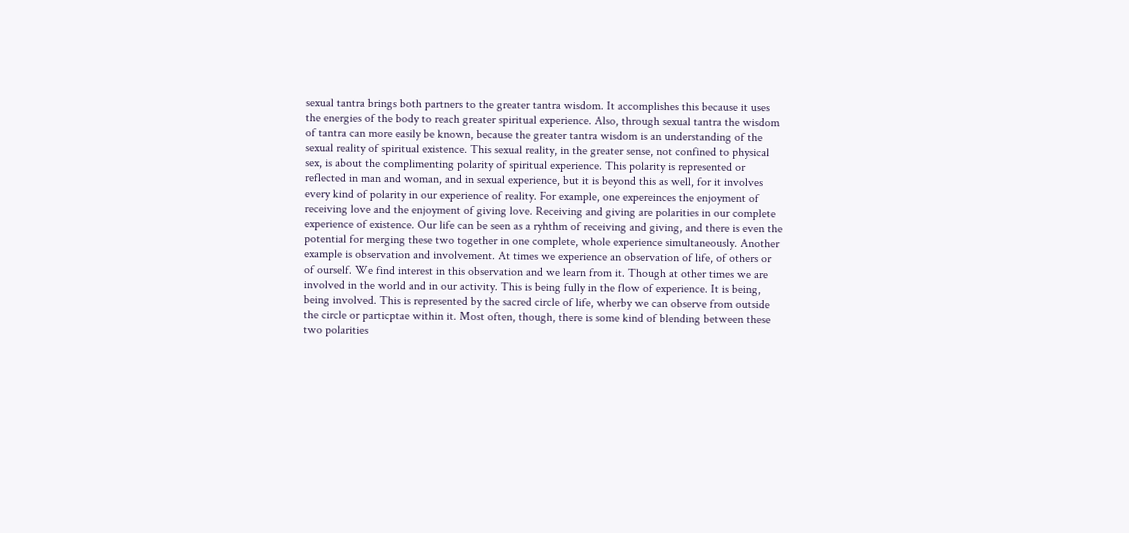sexual tantra brings both partners to the greater tantra wisdom. It accomplishes this because it uses the energies of the body to reach greater spiritual experience. Also, through sexual tantra the wisdom of tantra can more easily be known, because the greater tantra wisdom is an understanding of the sexual reality of spiritual existence. This sexual reality, in the greater sense, not confined to physical sex, is about the complimenting polarity of spiritual experience. This polarity is represented or reflected in man and woman, and in sexual experience, but it is beyond this as well, for it involves every kind of polarity in our experience of reality. For example, one expereinces the enjoyment of receiving love and the enjoyment of giving love. Receiving and giving are polarities in our complete experience of existence. Our life can be seen as a ryhthm of receiving and giving, and there is even the potential for merging these two together in one complete, whole experience simultaneously. Another example is observation and involvement. At times we experience an observation of life, of others or of ourself. We find interest in this observation and we learn from it. Though at other times we are involved in the world and in our activity. This is being fully in the flow of experience. It is being, being involved. This is represented by the sacred circle of life, wherby we can observe from outside the circle or particptae within it. Most often, though, there is some kind of blending between these two polarities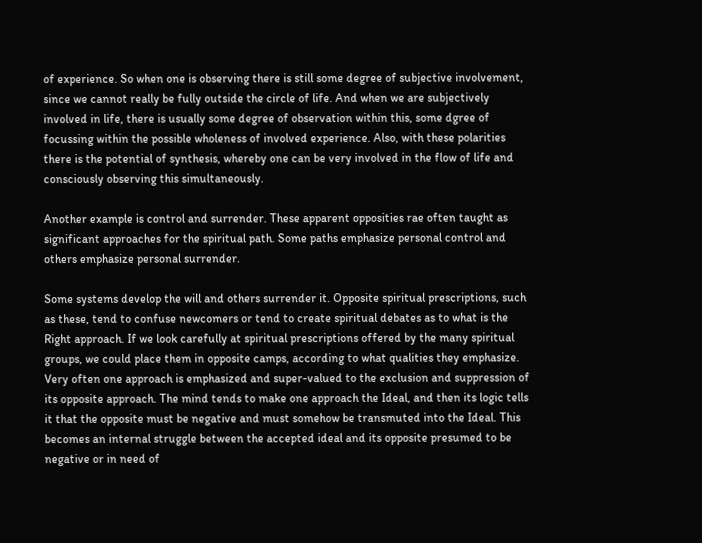of experience. So when one is observing there is still some degree of subjective involvement, since we cannot really be fully outside the circle of life. And when we are subjectively involved in life, there is usually some degree of observation within this, some dgree of focussing within the possible wholeness of involved experience. Also, with these polarities there is the potential of synthesis, whereby one can be very involved in the flow of life and consciously observing this simultaneously.

Another example is control and surrender. These apparent opposities rae often taught as significant approaches for the spiritual path. Some paths emphasize personal control and others emphasize personal surrender.

Some systems develop the will and others surrender it. Opposite spiritual prescriptions, such as these, tend to confuse newcomers or tend to create spiritual debates as to what is the Right approach. If we look carefully at spiritual prescriptions offered by the many spiritual groups, we could place them in opposite camps, according to what qualities they emphasize. Very often one approach is emphasized and super-valued to the exclusion and suppression of its opposite approach. The mind tends to make one approach the Ideal, and then its logic tells it that the opposite must be negative and must somehow be transmuted into the Ideal. This becomes an internal struggle between the accepted ideal and its opposite presumed to be negative or in need of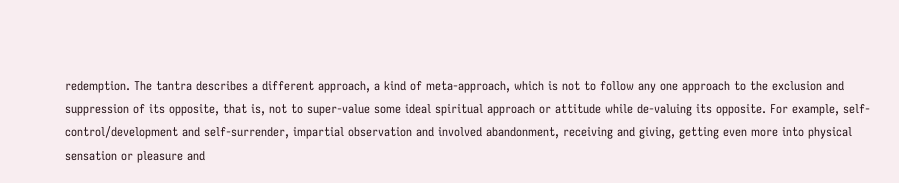redemption. The tantra describes a different approach, a kind of meta-approach, which is not to follow any one approach to the exclusion and suppression of its opposite, that is, not to super-value some ideal spiritual approach or attitude while de-valuing its opposite. For example, self-control/development and self-surrender, impartial observation and involved abandonment, receiving and giving, getting even more into physical sensation or pleasure and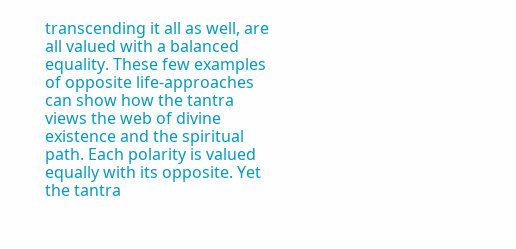transcending it all as well, are all valued with a balanced equality. These few examples of opposite life-approaches can show how the tantra views the web of divine existence and the spiritual path. Each polarity is valued equally with its opposite. Yet the tantra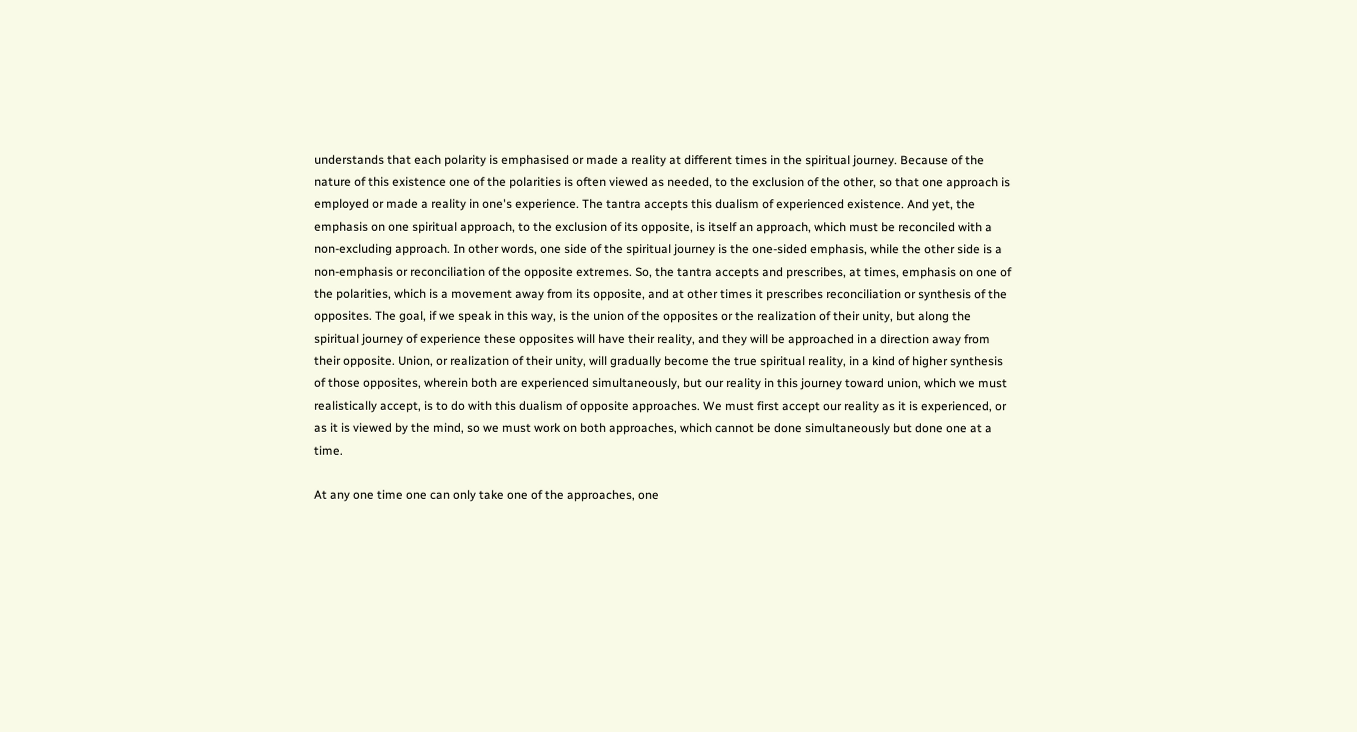understands that each polarity is emphasised or made a reality at different times in the spiritual journey. Because of the nature of this existence one of the polarities is often viewed as needed, to the exclusion of the other, so that one approach is employed or made a reality in one's experience. The tantra accepts this dualism of experienced existence. And yet, the emphasis on one spiritual approach, to the exclusion of its opposite, is itself an approach, which must be reconciled with a non-excluding approach. In other words, one side of the spiritual journey is the one-sided emphasis, while the other side is a non-emphasis or reconciliation of the opposite extremes. So, the tantra accepts and prescribes, at times, emphasis on one of the polarities, which is a movement away from its opposite, and at other times it prescribes reconciliation or synthesis of the opposites. The goal, if we speak in this way, is the union of the opposites or the realization of their unity, but along the spiritual journey of experience these opposites will have their reality, and they will be approached in a direction away from their opposite. Union, or realization of their unity, will gradually become the true spiritual reality, in a kind of higher synthesis of those opposites, wherein both are experienced simultaneously, but our reality in this journey toward union, which we must realistically accept, is to do with this dualism of opposite approaches. We must first accept our reality as it is experienced, or as it is viewed by the mind, so we must work on both approaches, which cannot be done simultaneously but done one at a time.

At any one time one can only take one of the approaches, one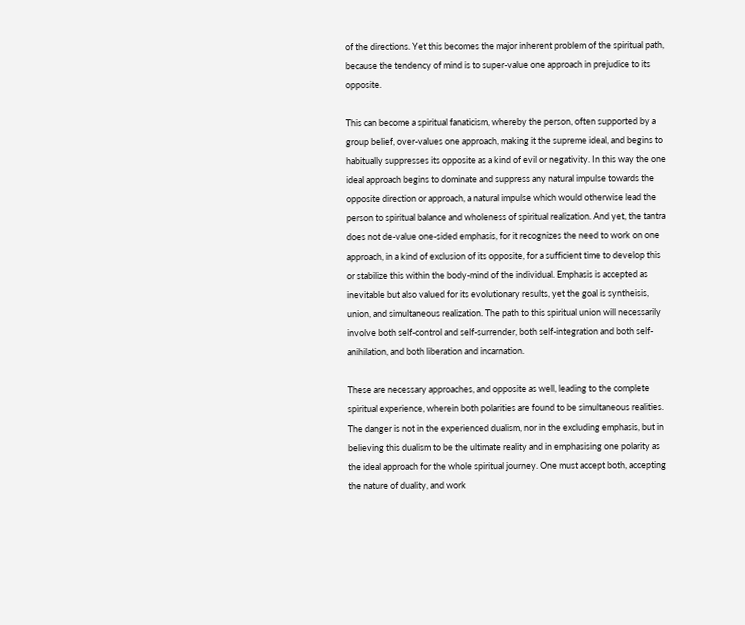of the directions. Yet this becomes the major inherent problem of the spiritual path, because the tendency of mind is to super-value one approach in prejudice to its opposite.

This can become a spiritual fanaticism, whereby the person, often supported by a group belief, over-values one approach, making it the supreme ideal, and begins to habitually suppresses its opposite as a kind of evil or negativity. In this way the one ideal approach begins to dominate and suppress any natural impulse towards the opposite direction or approach, a natural impulse which would otherwise lead the person to spiritual balance and wholeness of spiritual realization. And yet, the tantra does not de-value one-sided emphasis, for it recognizes the need to work on one approach, in a kind of exclusion of its opposite, for a sufficient time to develop this or stabilize this within the body-mind of the individual. Emphasis is accepted as inevitable but also valued for its evolutionary results, yet the goal is syntheisis, union, and simultaneous realization. The path to this spiritual union will necessarily involve both self-control and self-surrender, both self-integration and both self-anihilation, and both liberation and incarnation.

These are necessary approaches, and opposite as well, leading to the complete spiritual experience, wherein both polarities are found to be simultaneous realities. The danger is not in the experienced dualism, nor in the excluding emphasis, but in believing this dualism to be the ultimate reality and in emphasising one polarity as the ideal approach for the whole spiritual journey. One must accept both, accepting the nature of duality, and work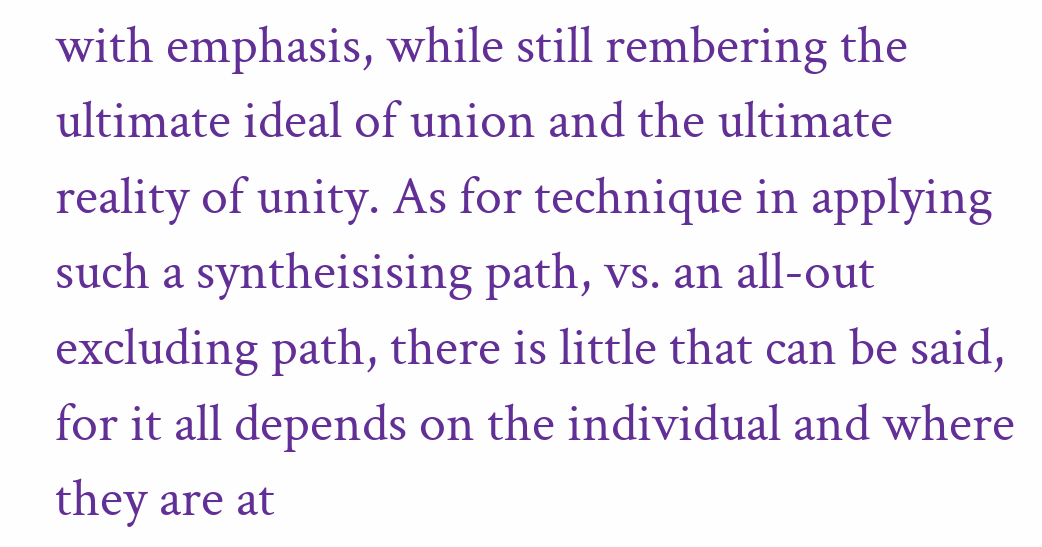with emphasis, while still rembering the ultimate ideal of union and the ultimate reality of unity. As for technique in applying such a syntheisising path, vs. an all-out excluding path, there is little that can be said, for it all depends on the individual and where they are at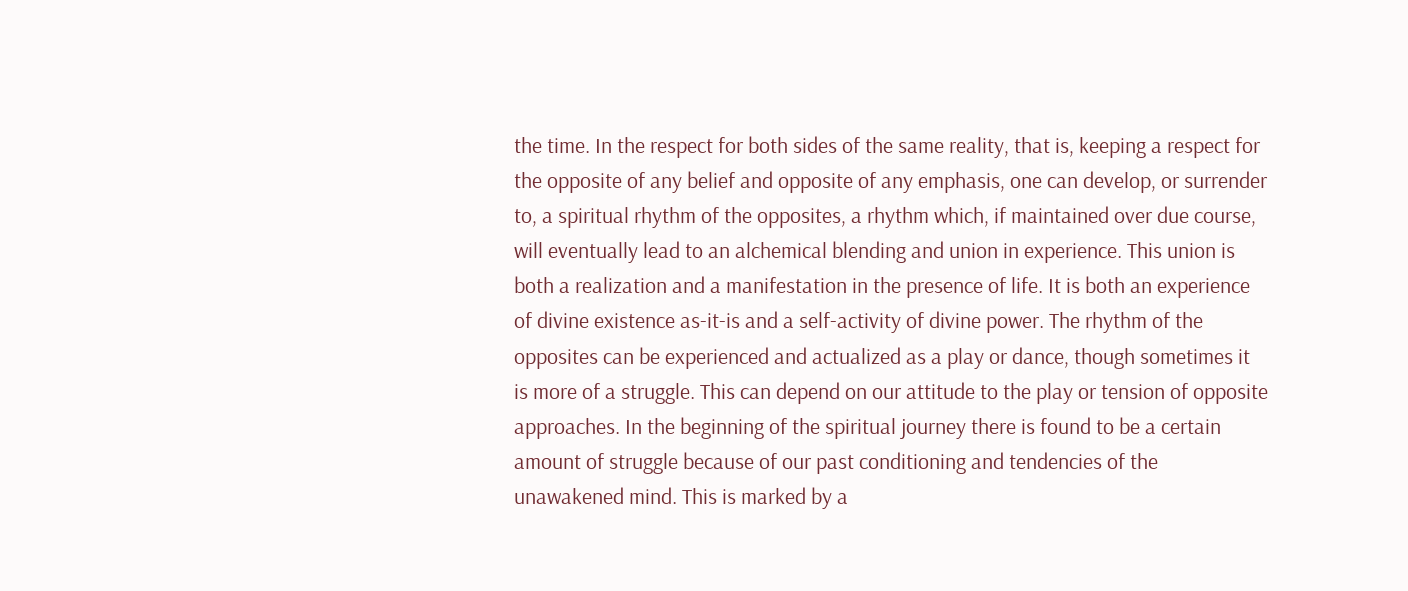the time. In the respect for both sides of the same reality, that is, keeping a respect for the opposite of any belief and opposite of any emphasis, one can develop, or surrender to, a spiritual rhythm of the opposites, a rhythm which, if maintained over due course, will eventually lead to an alchemical blending and union in experience. This union is both a realization and a manifestation in the presence of life. It is both an experience of divine existence as-it-is and a self-activity of divine power. The rhythm of the opposites can be experienced and actualized as a play or dance, though sometimes it is more of a struggle. This can depend on our attitude to the play or tension of opposite approaches. In the beginning of the spiritual journey there is found to be a certain amount of struggle because of our past conditioning and tendencies of the unawakened mind. This is marked by a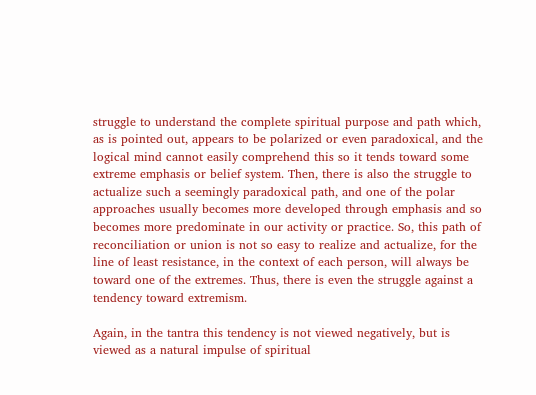struggle to understand the complete spiritual purpose and path which, as is pointed out, appears to be polarized or even paradoxical, and the logical mind cannot easily comprehend this so it tends toward some extreme emphasis or belief system. Then, there is also the struggle to actualize such a seemingly paradoxical path, and one of the polar approaches usually becomes more developed through emphasis and so becomes more predominate in our activity or practice. So, this path of reconciliation or union is not so easy to realize and actualize, for the line of least resistance, in the context of each person, will always be toward one of the extremes. Thus, there is even the struggle against a tendency toward extremism.

Again, in the tantra this tendency is not viewed negatively, but is viewed as a natural impulse of spiritual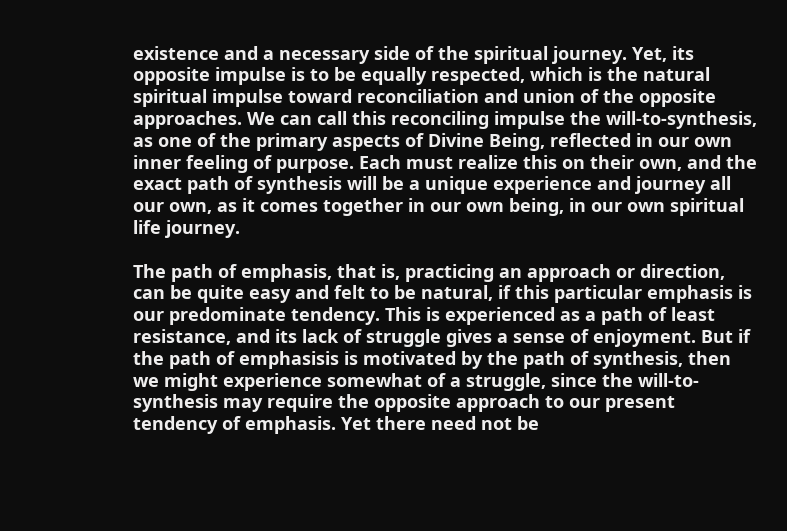existence and a necessary side of the spiritual journey. Yet, its opposite impulse is to be equally respected, which is the natural spiritual impulse toward reconciliation and union of the opposite approaches. We can call this reconciling impulse the will-to-synthesis, as one of the primary aspects of Divine Being, reflected in our own inner feeling of purpose. Each must realize this on their own, and the exact path of synthesis will be a unique experience and journey all our own, as it comes together in our own being, in our own spiritual life journey.

The path of emphasis, that is, practicing an approach or direction, can be quite easy and felt to be natural, if this particular emphasis is our predominate tendency. This is experienced as a path of least resistance, and its lack of struggle gives a sense of enjoyment. But if the path of emphasisis is motivated by the path of synthesis, then we might experience somewhat of a struggle, since the will-to-synthesis may require the opposite approach to our present tendency of emphasis. Yet there need not be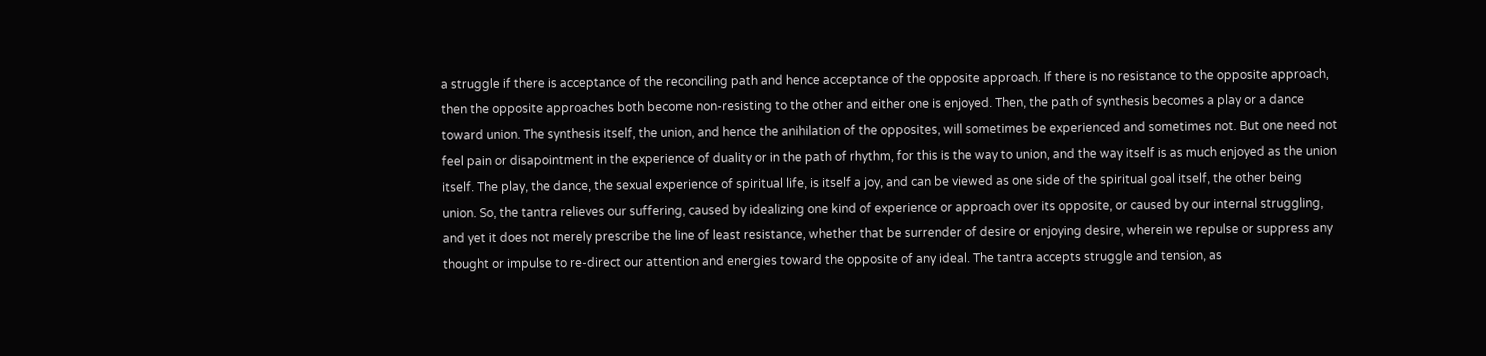a struggle if there is acceptance of the reconciling path and hence acceptance of the opposite approach. If there is no resistance to the opposite approach, then the opposite approaches both become non-resisting to the other and either one is enjoyed. Then, the path of synthesis becomes a play or a dance toward union. The synthesis itself, the union, and hence the anihilation of the opposites, will sometimes be experienced and sometimes not. But one need not feel pain or disapointment in the experience of duality or in the path of rhythm, for this is the way to union, and the way itself is as much enjoyed as the union itself. The play, the dance, the sexual experience of spiritual life, is itself a joy, and can be viewed as one side of the spiritual goal itself, the other being union. So, the tantra relieves our suffering, caused by idealizing one kind of experience or approach over its opposite, or caused by our internal struggling, and yet it does not merely prescribe the line of least resistance, whether that be surrender of desire or enjoying desire, wherein we repulse or suppress any thought or impulse to re-direct our attention and energies toward the opposite of any ideal. The tantra accepts struggle and tension, as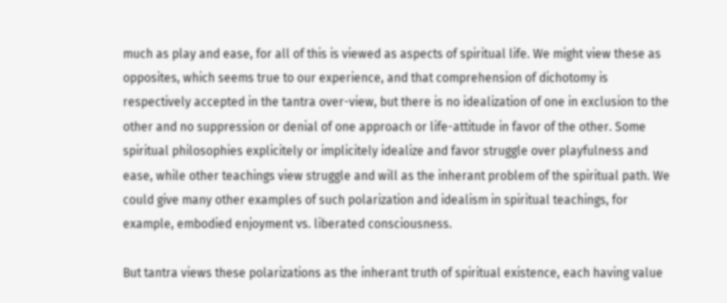much as play and ease, for all of this is viewed as aspects of spiritual life. We might view these as opposites, which seems true to our experience, and that comprehension of dichotomy is respectively accepted in the tantra over-view, but there is no idealization of one in exclusion to the other and no suppression or denial of one approach or life-attitude in favor of the other. Some spiritual philosophies explicitely or implicitely idealize and favor struggle over playfulness and ease, while other teachings view struggle and will as the inherant problem of the spiritual path. We could give many other examples of such polarization and idealism in spiritual teachings, for example, embodied enjoyment vs. liberated consciousness.

But tantra views these polarizations as the inherant truth of spiritual existence, each having value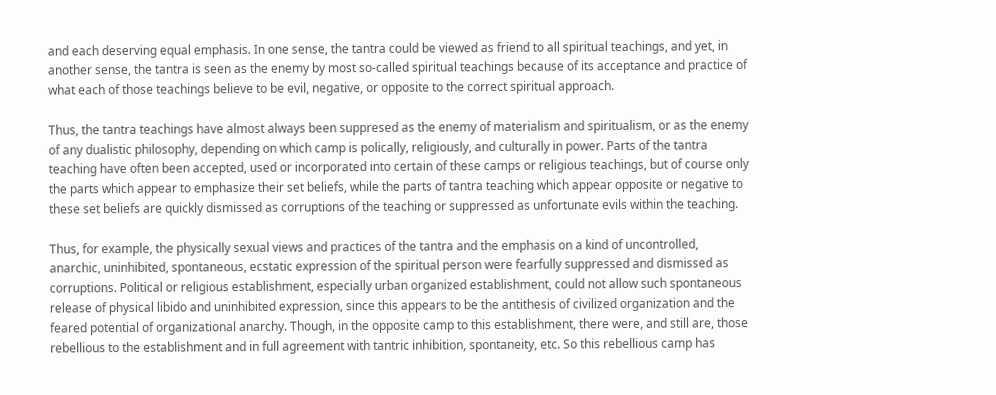and each deserving equal emphasis. In one sense, the tantra could be viewed as friend to all spiritual teachings, and yet, in another sense, the tantra is seen as the enemy by most so-called spiritual teachings because of its acceptance and practice of what each of those teachings believe to be evil, negative, or opposite to the correct spiritual approach.

Thus, the tantra teachings have almost always been suppresed as the enemy of materialism and spiritualism, or as the enemy of any dualistic philosophy, depending on which camp is polically, religiously, and culturally in power. Parts of the tantra teaching have often been accepted, used or incorporated into certain of these camps or religious teachings, but of course only the parts which appear to emphasize their set beliefs, while the parts of tantra teaching which appear opposite or negative to these set beliefs are quickly dismissed as corruptions of the teaching or suppressed as unfortunate evils within the teaching.

Thus, for example, the physically sexual views and practices of the tantra and the emphasis on a kind of uncontrolled, anarchic, uninhibited, spontaneous, ecstatic expression of the spiritual person were fearfully suppressed and dismissed as corruptions. Political or religious establishment, especially urban organized establishment, could not allow such spontaneous release of physical libido and uninhibited expression, since this appears to be the antithesis of civilized organization and the feared potential of organizational anarchy. Though, in the opposite camp to this establishment, there were, and still are, those rebellious to the establishment and in full agreement with tantric inhibition, spontaneity, etc. So this rebellious camp has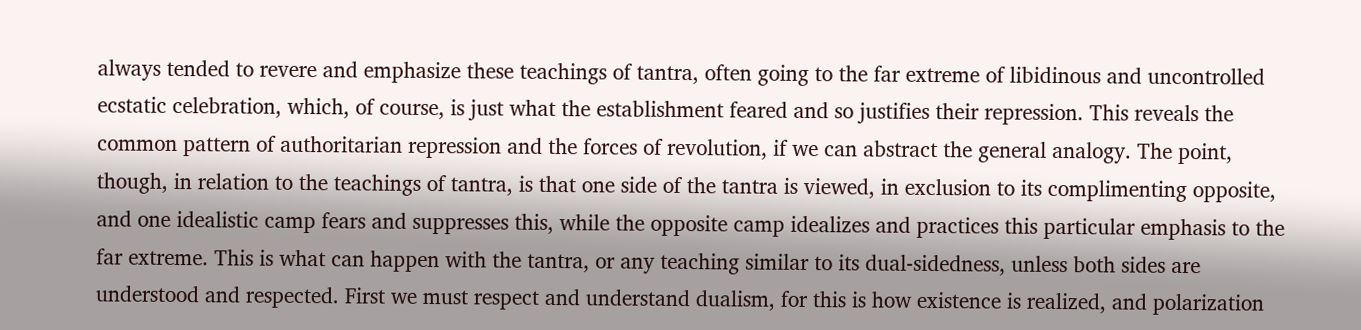always tended to revere and emphasize these teachings of tantra, often going to the far extreme of libidinous and uncontrolled ecstatic celebration, which, of course, is just what the establishment feared and so justifies their repression. This reveals the common pattern of authoritarian repression and the forces of revolution, if we can abstract the general analogy. The point, though, in relation to the teachings of tantra, is that one side of the tantra is viewed, in exclusion to its complimenting opposite, and one idealistic camp fears and suppresses this, while the opposite camp idealizes and practices this particular emphasis to the far extreme. This is what can happen with the tantra, or any teaching similar to its dual-sidedness, unless both sides are understood and respected. First we must respect and understand dualism, for this is how existence is realized, and polarization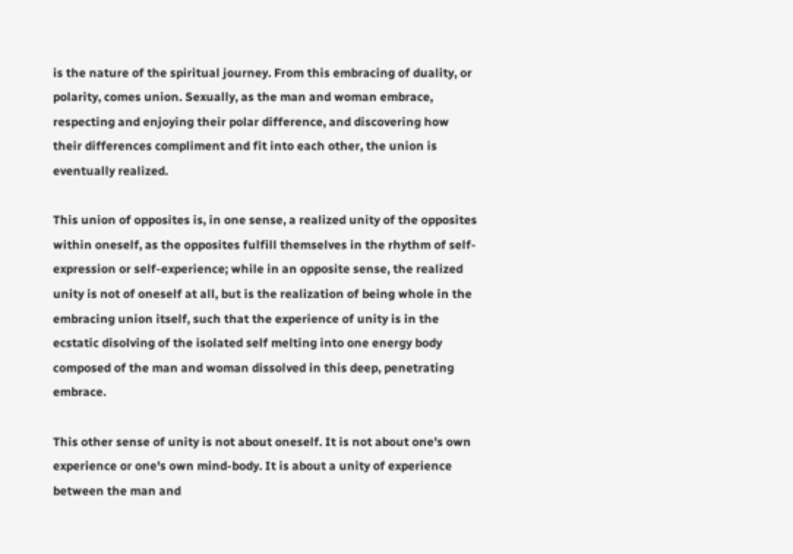is the nature of the spiritual journey. From this embracing of duality, or polarity, comes union. Sexually, as the man and woman embrace, respecting and enjoying their polar difference, and discovering how their differences compliment and fit into each other, the union is eventually realized.

This union of opposites is, in one sense, a realized unity of the opposites within oneself, as the opposites fulfill themselves in the rhythm of self-expression or self-experience; while in an opposite sense, the realized unity is not of oneself at all, but is the realization of being whole in the embracing union itself, such that the experience of unity is in the ecstatic disolving of the isolated self melting into one energy body composed of the man and woman dissolved in this deep, penetrating embrace.

This other sense of unity is not about oneself. It is not about one's own experience or one's own mind-body. It is about a unity of experience between the man and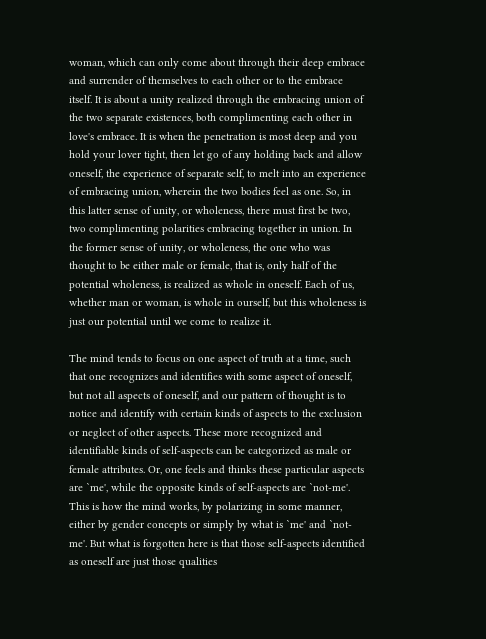woman, which can only come about through their deep embrace and surrender of themselves to each other or to the embrace itself. It is about a unity realized through the embracing union of the two separate existences, both complimenting each other in love's embrace. It is when the penetration is most deep and you hold your lover tight, then let go of any holding back and allow oneself, the experience of separate self, to melt into an experience of embracing union, wherein the two bodies feel as one. So, in this latter sense of unity, or wholeness, there must first be two, two complimenting polarities embracing together in union. In the former sense of unity, or wholeness, the one who was thought to be either male or female, that is, only half of the potential wholeness, is realized as whole in oneself. Each of us, whether man or woman, is whole in ourself, but this wholeness is just our potential until we come to realize it.

The mind tends to focus on one aspect of truth at a time, such that one recognizes and identifies with some aspect of oneself, but not all aspects of oneself, and our pattern of thought is to notice and identify with certain kinds of aspects to the exclusion or neglect of other aspects. These more recognized and identifiable kinds of self-aspects can be categorized as male or female attributes. Or, one feels and thinks these particular aspects are `me', while the opposite kinds of self-aspects are `not-me'. This is how the mind works, by polarizing in some manner, either by gender concepts or simply by what is `me' and `not-me'. But what is forgotten here is that those self-aspects identified as oneself are just those qualities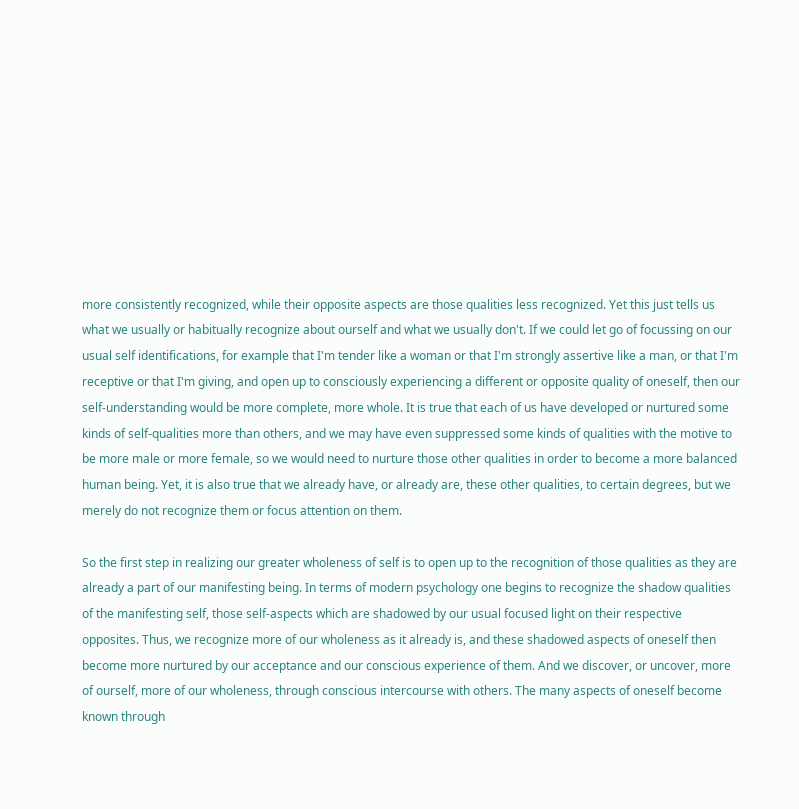more consistently recognized, while their opposite aspects are those qualities less recognized. Yet this just tells us what we usually or habitually recognize about ourself and what we usually don't. If we could let go of focussing on our usual self identifications, for example that I'm tender like a woman or that I'm strongly assertive like a man, or that I'm receptive or that I'm giving, and open up to consciously experiencing a different or opposite quality of oneself, then our self-understanding would be more complete, more whole. It is true that each of us have developed or nurtured some kinds of self-qualities more than others, and we may have even suppressed some kinds of qualities with the motive to be more male or more female, so we would need to nurture those other qualities in order to become a more balanced human being. Yet, it is also true that we already have, or already are, these other qualities, to certain degrees, but we merely do not recognize them or focus attention on them.

So the first step in realizing our greater wholeness of self is to open up to the recognition of those qualities as they are already a part of our manifesting being. In terms of modern psychology one begins to recognize the shadow qualities of the manifesting self, those self-aspects which are shadowed by our usual focused light on their respective opposites. Thus, we recognize more of our wholeness as it already is, and these shadowed aspects of oneself then become more nurtured by our acceptance and our conscious experience of them. And we discover, or uncover, more of ourself, more of our wholeness, through conscious intercourse with others. The many aspects of oneself become known through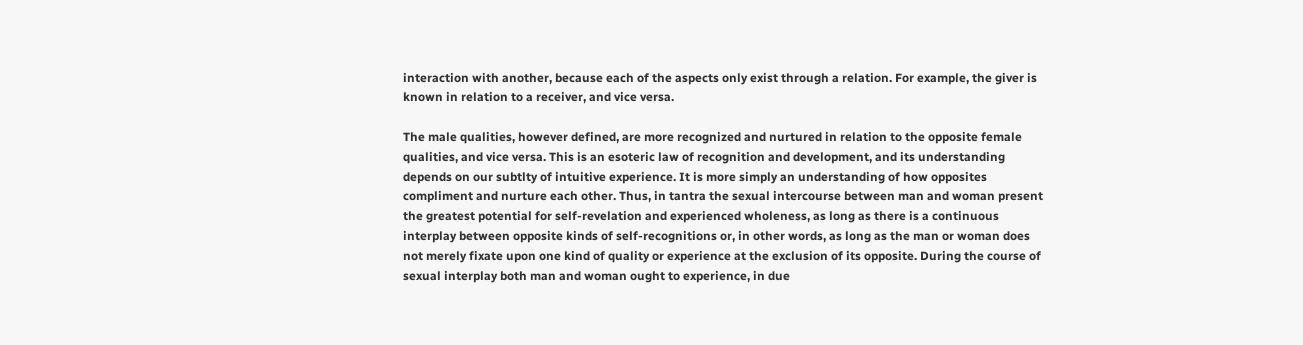interaction with another, because each of the aspects only exist through a relation. For example, the giver is known in relation to a receiver, and vice versa.

The male qualities, however defined, are more recognized and nurtured in relation to the opposite female qualities, and vice versa. This is an esoteric law of recognition and development, and its understanding depends on our subtlty of intuitive experience. It is more simply an understanding of how opposites compliment and nurture each other. Thus, in tantra the sexual intercourse between man and woman present the greatest potential for self-revelation and experienced wholeness, as long as there is a continuous interplay between opposite kinds of self-recognitions or, in other words, as long as the man or woman does not merely fixate upon one kind of quality or experience at the exclusion of its opposite. During the course of sexual interplay both man and woman ought to experience, in due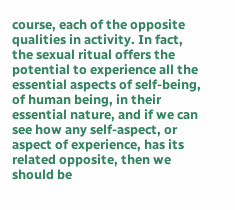course, each of the opposite qualities in activity. In fact, the sexual ritual offers the potential to experience all the essential aspects of self-being, of human being, in their essential nature, and if we can see how any self-aspect, or aspect of experience, has its related opposite, then we should be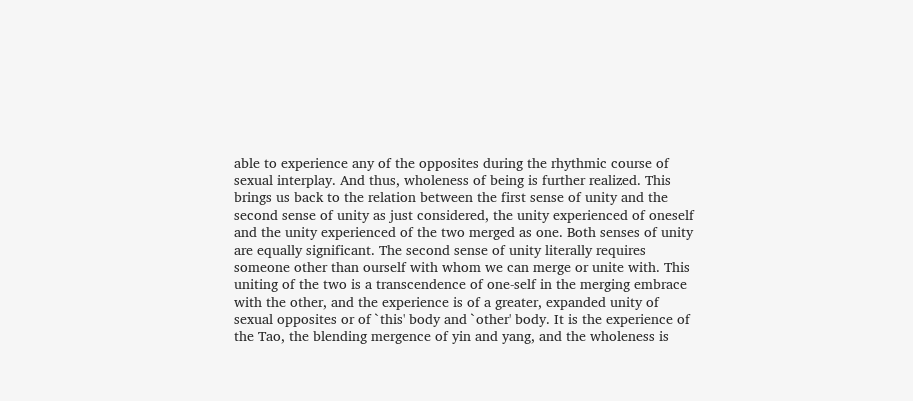able to experience any of the opposites during the rhythmic course of sexual interplay. And thus, wholeness of being is further realized. This brings us back to the relation between the first sense of unity and the second sense of unity as just considered, the unity experienced of oneself and the unity experienced of the two merged as one. Both senses of unity are equally significant. The second sense of unity literally requires someone other than ourself with whom we can merge or unite with. This uniting of the two is a transcendence of one-self in the merging embrace with the other, and the experience is of a greater, expanded unity of sexual opposites or of `this' body and `other' body. It is the experience of the Tao, the blending mergence of yin and yang, and the wholeness is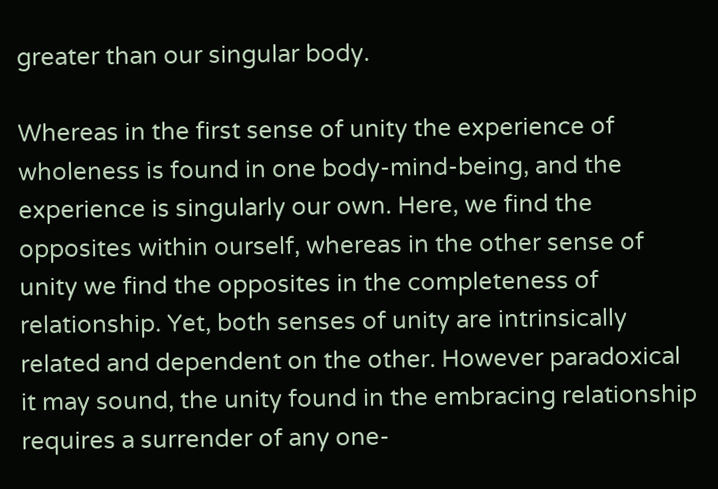greater than our singular body.

Whereas in the first sense of unity the experience of wholeness is found in one body-mind-being, and the experience is singularly our own. Here, we find the opposites within ourself, whereas in the other sense of unity we find the opposites in the completeness of relationship. Yet, both senses of unity are intrinsically related and dependent on the other. However paradoxical it may sound, the unity found in the embracing relationship requires a surrender of any one-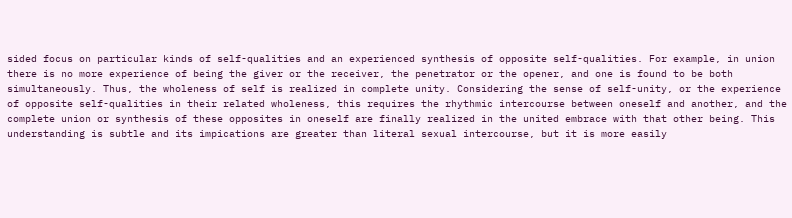sided focus on particular kinds of self-qualities and an experienced synthesis of opposite self-qualities. For example, in union there is no more experience of being the giver or the receiver, the penetrator or the opener, and one is found to be both simultaneously. Thus, the wholeness of self is realized in complete unity. Considering the sense of self-unity, or the experience of opposite self-qualities in their related wholeness, this requires the rhythmic intercourse between oneself and another, and the complete union or synthesis of these opposites in oneself are finally realized in the united embrace with that other being. This understanding is subtle and its impications are greater than literal sexual intercourse, but it is more easily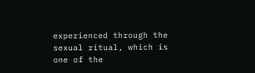experienced through the sexual ritual, which is one of the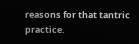reasons for that tantric practice.